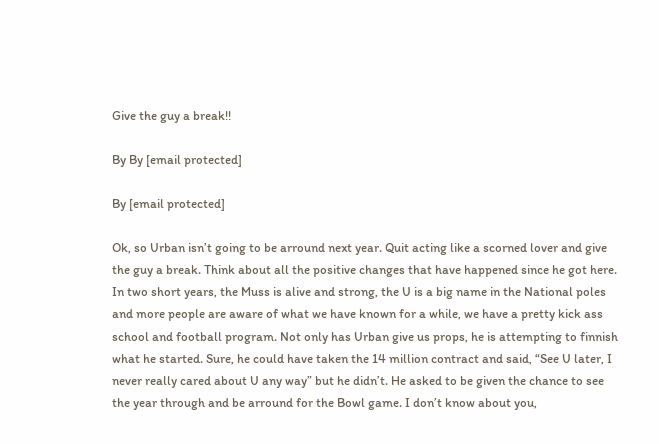Give the guy a break!!

By By [email protected]

By [email protected]

Ok, so Urban isn’t going to be arround next year. Quit acting like a scorned lover and give the guy a break. Think about all the positive changes that have happened since he got here. In two short years, the Muss is alive and strong, the U is a big name in the National poles and more people are aware of what we have known for a while, we have a pretty kick ass school and football program. Not only has Urban give us props, he is attempting to finnish what he started. Sure, he could have taken the 14 million contract and said, “See U later, I never really cared about U any way” but he didn’t. He asked to be given the chance to see the year through and be arround for the Bowl game. I don’t know about you,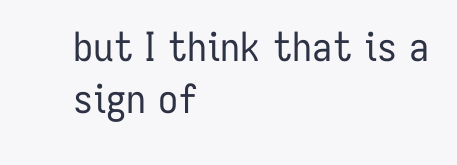but I think that is a sign of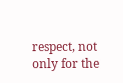respect, not only for the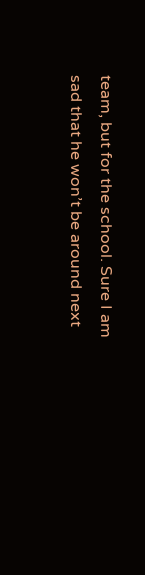team, but for the school. Sure I am sad that he won’t be around next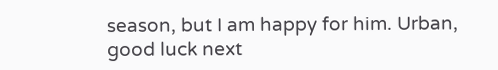season, but I am happy for him. Urban, good luck next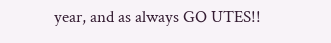year, and as always GO UTES!!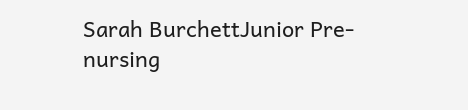Sarah BurchettJunior Pre-nursing